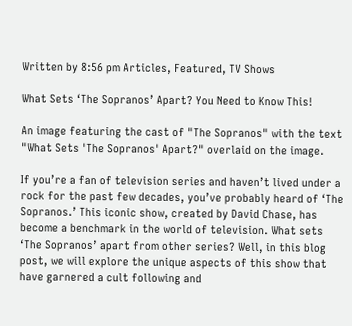Written by 8:56 pm Articles, Featured, TV Shows

What Sets ‘The Sopranos’ Apart? You Need to Know This!

An image featuring the cast of "The Sopranos" with the text "What Sets 'The Sopranos' Apart?" overlaid on the image.

If you’re a fan of television series and haven’t lived under a rock for the past few decades, you’ve probably heard of ‘The Sopranos.’ This iconic show, created by David Chase, has become a benchmark in the world of television. What sets ‘The Sopranos’ apart from other series? Well, in this blog post, we will explore the unique aspects of this show that have garnered a cult following and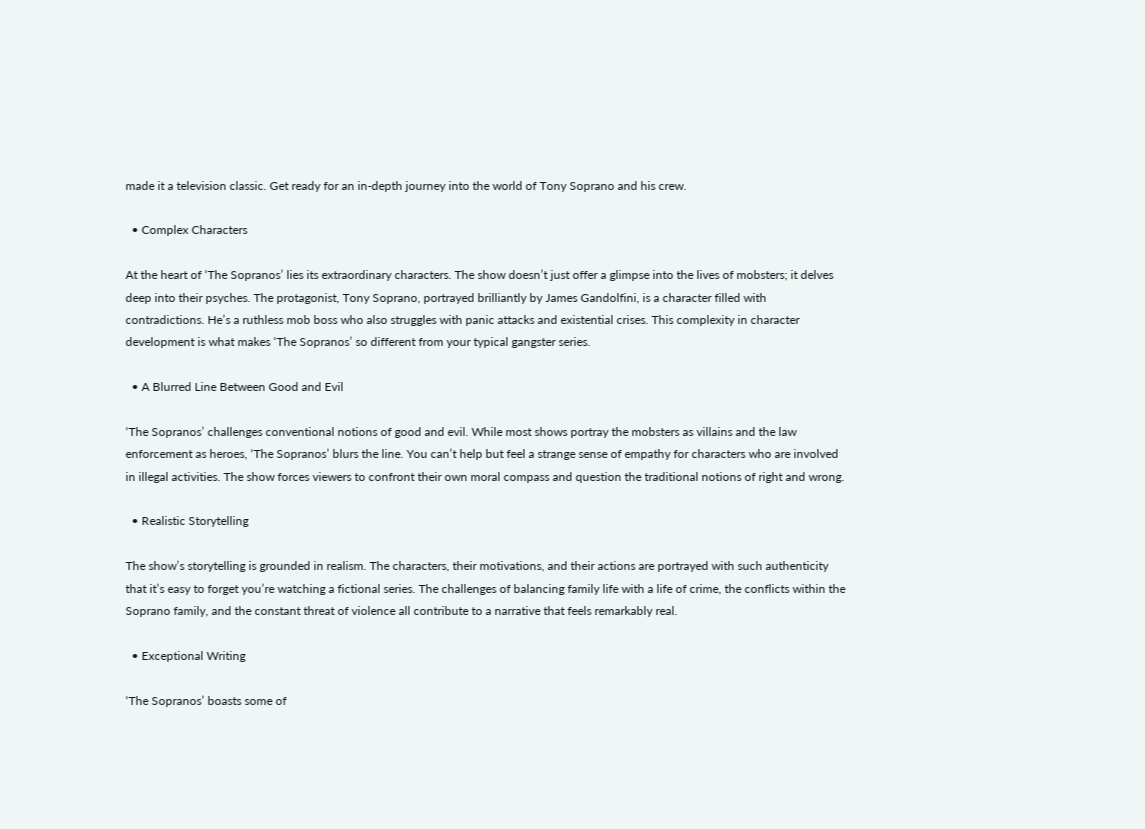made it a television classic. Get ready for an in-depth journey into the world of Tony Soprano and his crew.

  • Complex Characters

At the heart of ‘The Sopranos’ lies its extraordinary characters. The show doesn’t just offer a glimpse into the lives of mobsters; it delves deep into their psyches. The protagonist, Tony Soprano, portrayed brilliantly by James Gandolfini, is a character filled with contradictions. He’s a ruthless mob boss who also struggles with panic attacks and existential crises. This complexity in character development is what makes ‘The Sopranos’ so different from your typical gangster series.

  • A Blurred Line Between Good and Evil

‘The Sopranos’ challenges conventional notions of good and evil. While most shows portray the mobsters as villains and the law enforcement as heroes, ‘The Sopranos’ blurs the line. You can’t help but feel a strange sense of empathy for characters who are involved in illegal activities. The show forces viewers to confront their own moral compass and question the traditional notions of right and wrong.

  • Realistic Storytelling

The show’s storytelling is grounded in realism. The characters, their motivations, and their actions are portrayed with such authenticity that it’s easy to forget you’re watching a fictional series. The challenges of balancing family life with a life of crime, the conflicts within the Soprano family, and the constant threat of violence all contribute to a narrative that feels remarkably real.

  • Exceptional Writing

‘The Sopranos’ boasts some of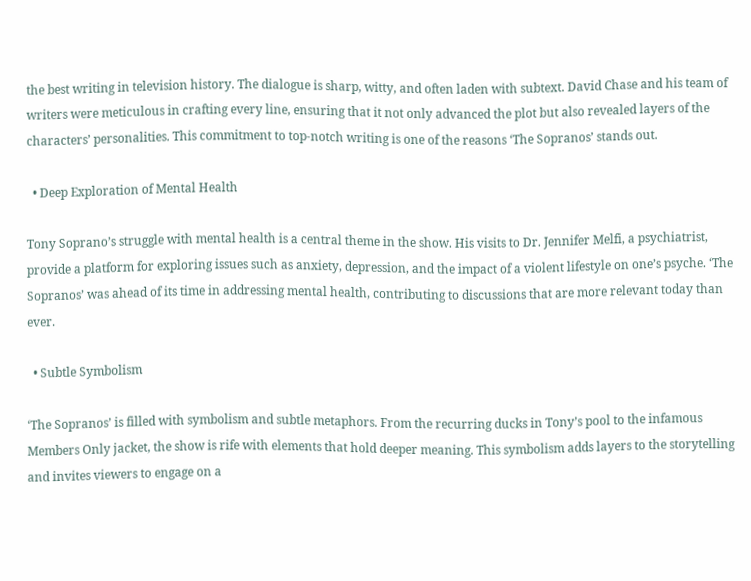the best writing in television history. The dialogue is sharp, witty, and often laden with subtext. David Chase and his team of writers were meticulous in crafting every line, ensuring that it not only advanced the plot but also revealed layers of the characters’ personalities. This commitment to top-notch writing is one of the reasons ‘The Sopranos’ stands out.

  • Deep Exploration of Mental Health

Tony Soprano’s struggle with mental health is a central theme in the show. His visits to Dr. Jennifer Melfi, a psychiatrist, provide a platform for exploring issues such as anxiety, depression, and the impact of a violent lifestyle on one’s psyche. ‘The Sopranos’ was ahead of its time in addressing mental health, contributing to discussions that are more relevant today than ever.

  • Subtle Symbolism

‘The Sopranos’ is filled with symbolism and subtle metaphors. From the recurring ducks in Tony’s pool to the infamous Members Only jacket, the show is rife with elements that hold deeper meaning. This symbolism adds layers to the storytelling and invites viewers to engage on a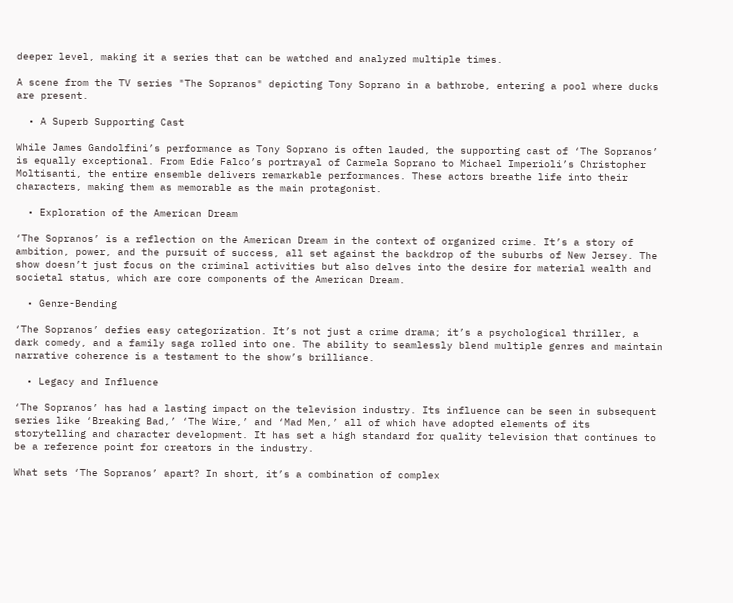deeper level, making it a series that can be watched and analyzed multiple times.

A scene from the TV series "The Sopranos" depicting Tony Soprano in a bathrobe, entering a pool where ducks are present.

  • A Superb Supporting Cast

While James Gandolfini’s performance as Tony Soprano is often lauded, the supporting cast of ‘The Sopranos’ is equally exceptional. From Edie Falco’s portrayal of Carmela Soprano to Michael Imperioli’s Christopher Moltisanti, the entire ensemble delivers remarkable performances. These actors breathe life into their characters, making them as memorable as the main protagonist.

  • Exploration of the American Dream

‘The Sopranos’ is a reflection on the American Dream in the context of organized crime. It’s a story of ambition, power, and the pursuit of success, all set against the backdrop of the suburbs of New Jersey. The show doesn’t just focus on the criminal activities but also delves into the desire for material wealth and societal status, which are core components of the American Dream.

  • Genre-Bending

‘The Sopranos’ defies easy categorization. It’s not just a crime drama; it’s a psychological thriller, a dark comedy, and a family saga rolled into one. The ability to seamlessly blend multiple genres and maintain narrative coherence is a testament to the show’s brilliance.

  • Legacy and Influence

‘The Sopranos’ has had a lasting impact on the television industry. Its influence can be seen in subsequent series like ‘Breaking Bad,’ ‘The Wire,’ and ‘Mad Men,’ all of which have adopted elements of its storytelling and character development. It has set a high standard for quality television that continues to be a reference point for creators in the industry.

What sets ‘The Sopranos’ apart? In short, it’s a combination of complex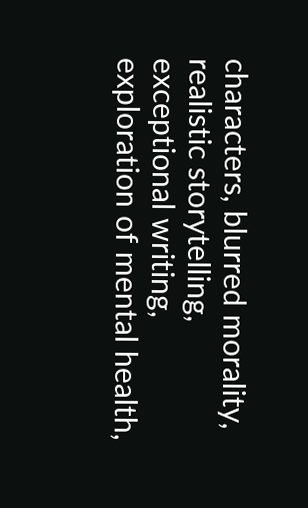characters, blurred morality, realistic storytelling, exceptional writing, exploration of mental health,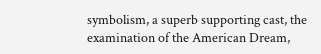symbolism, a superb supporting cast, the examination of the American Dream,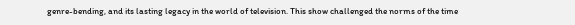genre-bending, and its lasting legacy in the world of television. This show challenged the norms of the time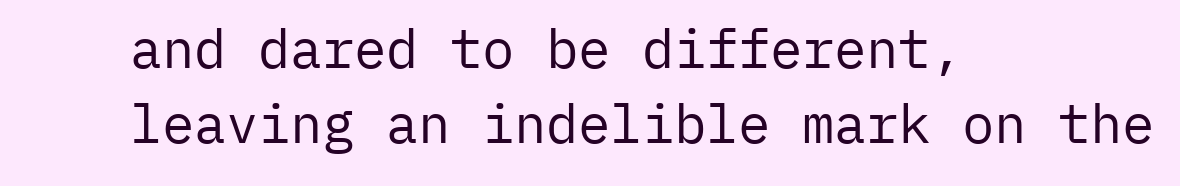and dared to be different, leaving an indelible mark on the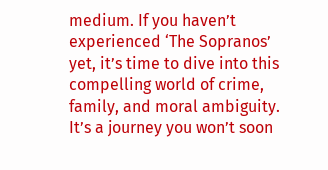medium. If you haven’t experienced ‘The Sopranos’ yet, it’s time to dive into this compelling world of crime, family, and moral ambiguity. It’s a journey you won’t soon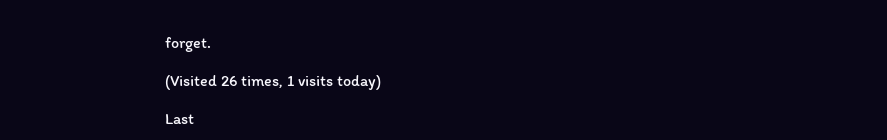forget.

(Visited 26 times, 1 visits today)

Last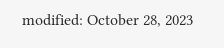modified: October 28, 2023